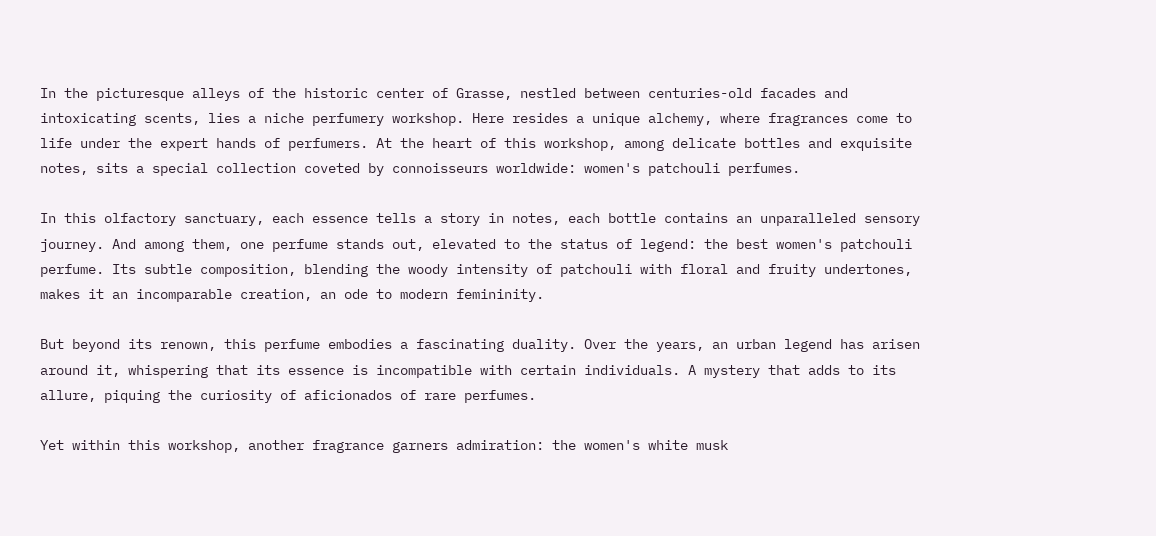In the picturesque alleys of the historic center of Grasse, nestled between centuries-old facades and intoxicating scents, lies a niche perfumery workshop. Here resides a unique alchemy, where fragrances come to life under the expert hands of perfumers. At the heart of this workshop, among delicate bottles and exquisite notes, sits a special collection coveted by connoisseurs worldwide: women's patchouli perfumes.

In this olfactory sanctuary, each essence tells a story in notes, each bottle contains an unparalleled sensory journey. And among them, one perfume stands out, elevated to the status of legend: the best women's patchouli perfume. Its subtle composition, blending the woody intensity of patchouli with floral and fruity undertones, makes it an incomparable creation, an ode to modern femininity.

But beyond its renown, this perfume embodies a fascinating duality. Over the years, an urban legend has arisen around it, whispering that its essence is incompatible with certain individuals. A mystery that adds to its allure, piquing the curiosity of aficionados of rare perfumes.

Yet within this workshop, another fragrance garners admiration: the women's white musk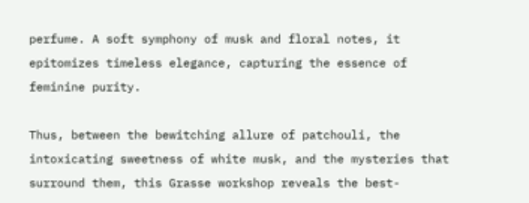perfume. A soft symphony of musk and floral notes, it epitomizes timeless elegance, capturing the essence of feminine purity.

Thus, between the bewitching allure of patchouli, the intoxicating sweetness of white musk, and the mysteries that surround them, this Grasse workshop reveals the best-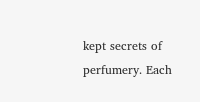kept secrets of perfumery. Each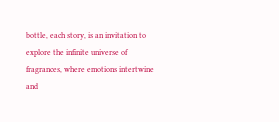bottle, each story, is an invitation to explore the infinite universe of fragrances, where emotions intertwine and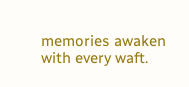memories awaken with every waft.